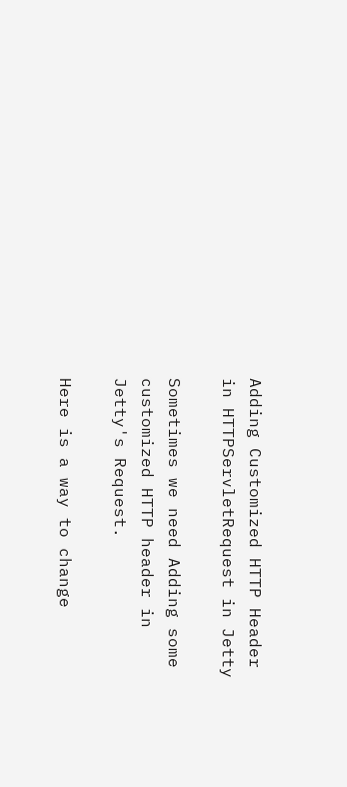Adding Customized HTTP Header in HTTPServletRequest in Jetty

Sometimes we need Adding some customized HTTP header in Jetty's Request.

Here is a way to change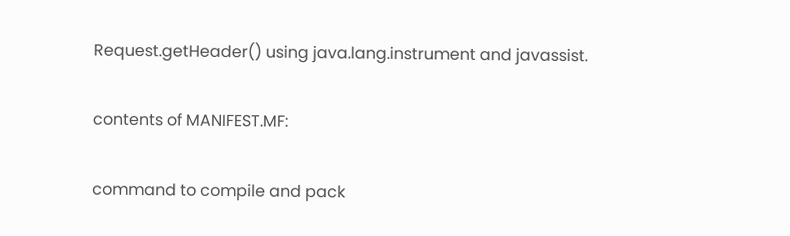Request.getHeader() using java.lang.instrument and javassist.

contents of MANIFEST.MF:

command to compile and pack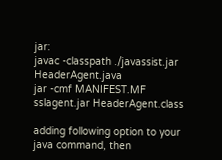jar:
javac -classpath ./javassist.jar HeaderAgent.java
jar -cmf MANIFEST.MF sslagent.jar HeaderAgent.class

adding following option to your java command, then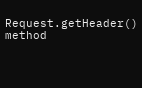Request.getHeader() method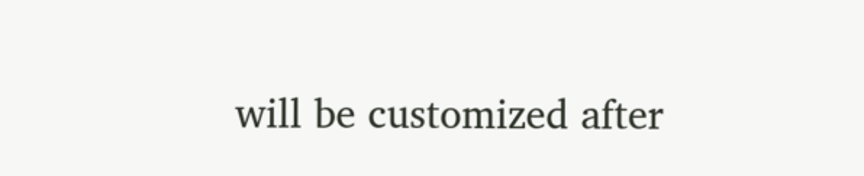will be customized after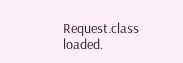Request.class loaded.